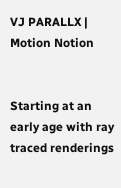VJ PARALLX | Motion Notion


Starting at an early age with ray traced renderings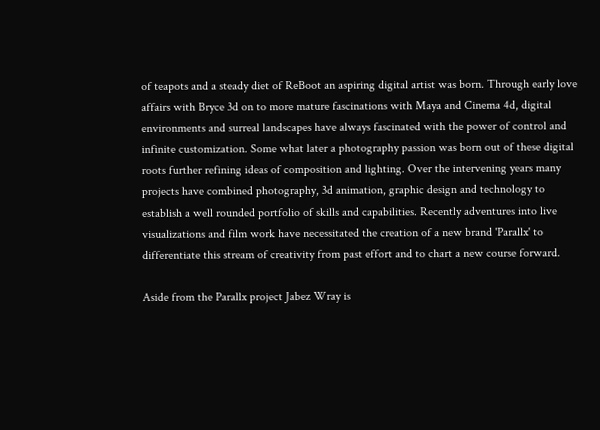of teapots and a steady diet of ReBoot an aspiring digital artist was born. Through early love affairs with Bryce 3d on to more mature fascinations with Maya and Cinema 4d, digital environments and surreal landscapes have always fascinated with the power of control and infinite customization. Some what later a photography passion was born out of these digital roots further refining ideas of composition and lighting. Over the intervening years many projects have combined photography, 3d animation, graphic design and technology to establish a well rounded portfolio of skills and capabilities. Recently adventures into live visualizations and film work have necessitated the creation of a new brand 'Parallx' to differentiate this stream of creativity from past effort and to chart a new course forward.

Aside from the Parallx project Jabez Wray is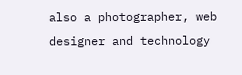also a photographer, web designer and technology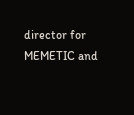director for MEMETIC and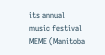its annual music festival MEME (Manitoba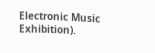Electronic Music Exhibition).